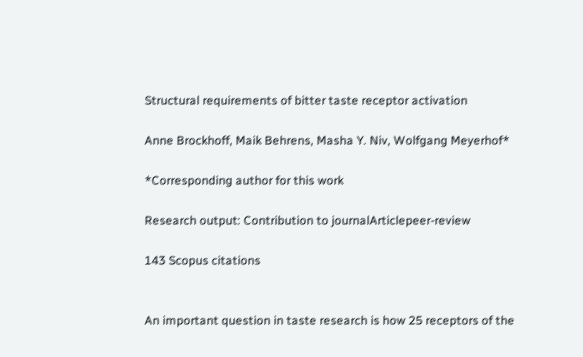Structural requirements of bitter taste receptor activation

Anne Brockhoff, Maik Behrens, Masha Y. Niv, Wolfgang Meyerhof*

*Corresponding author for this work

Research output: Contribution to journalArticlepeer-review

143 Scopus citations


An important question in taste research is how 25 receptors of the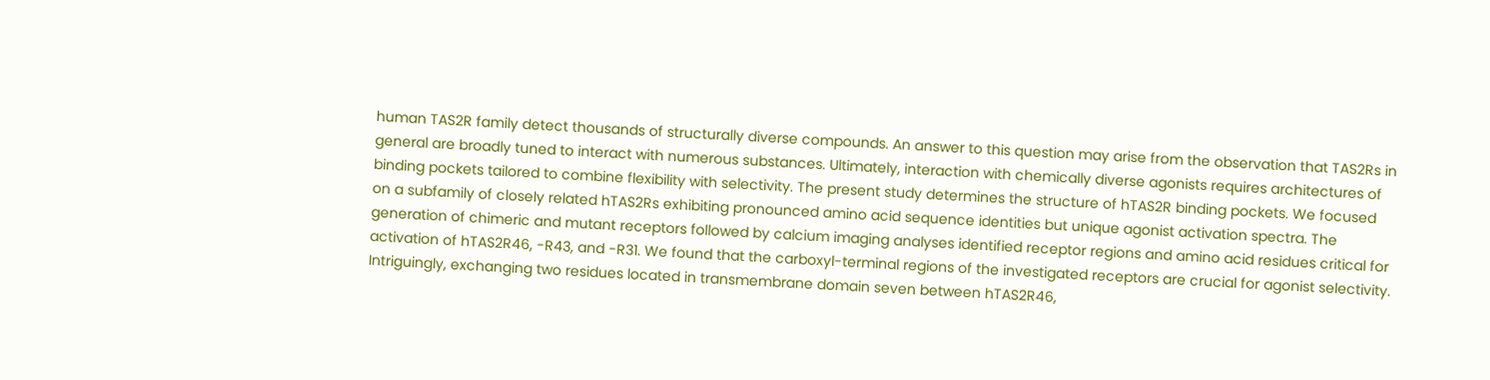human TAS2R family detect thousands of structurally diverse compounds. An answer to this question may arise from the observation that TAS2Rs in general are broadly tuned to interact with numerous substances. Ultimately, interaction with chemically diverse agonists requires architectures of binding pockets tailored to combine flexibility with selectivity. The present study determines the structure of hTAS2R binding pockets. We focused on a subfamily of closely related hTAS2Rs exhibiting pronounced amino acid sequence identities but unique agonist activation spectra. The generation of chimeric and mutant receptors followed by calcium imaging analyses identified receptor regions and amino acid residues critical for activation of hTAS2R46, -R43, and -R31. We found that the carboxyl-terminal regions of the investigated receptors are crucial for agonist selectivity. Intriguingly, exchanging two residues located in transmembrane domain seven between hTAS2R46,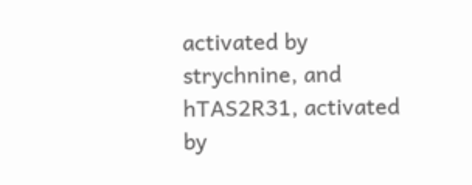activated by strychnine, and hTAS2R31, activated by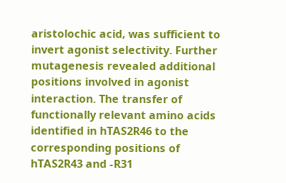aristolochic acid, was sufficient to invert agonist selectivity. Further mutagenesis revealed additional positions involved in agonist interaction. The transfer of functionally relevant amino acids identified in hTAS2R46 to the corresponding positions of hTAS2R43 and -R31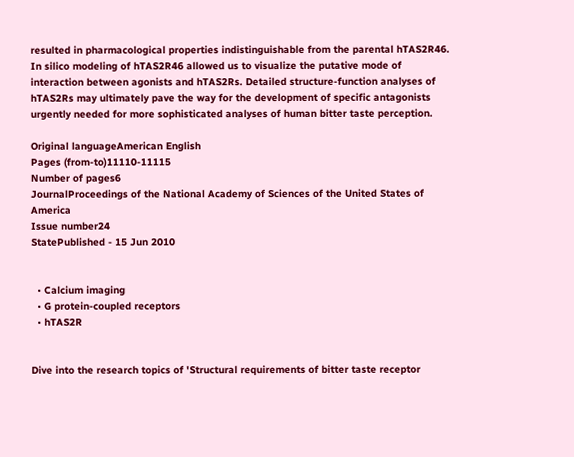resulted in pharmacological properties indistinguishable from the parental hTAS2R46. In silico modeling of hTAS2R46 allowed us to visualize the putative mode of interaction between agonists and hTAS2Rs. Detailed structure-function analyses of hTAS2Rs may ultimately pave the way for the development of specific antagonists urgently needed for more sophisticated analyses of human bitter taste perception.

Original languageAmerican English
Pages (from-to)11110-11115
Number of pages6
JournalProceedings of the National Academy of Sciences of the United States of America
Issue number24
StatePublished - 15 Jun 2010


  • Calcium imaging
  • G protein-coupled receptors
  • hTAS2R


Dive into the research topics of 'Structural requirements of bitter taste receptor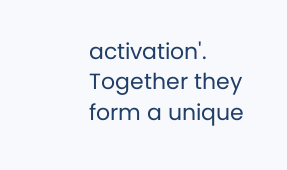activation'. Together they form a unique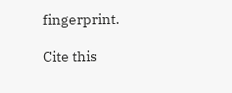fingerprint.

Cite this